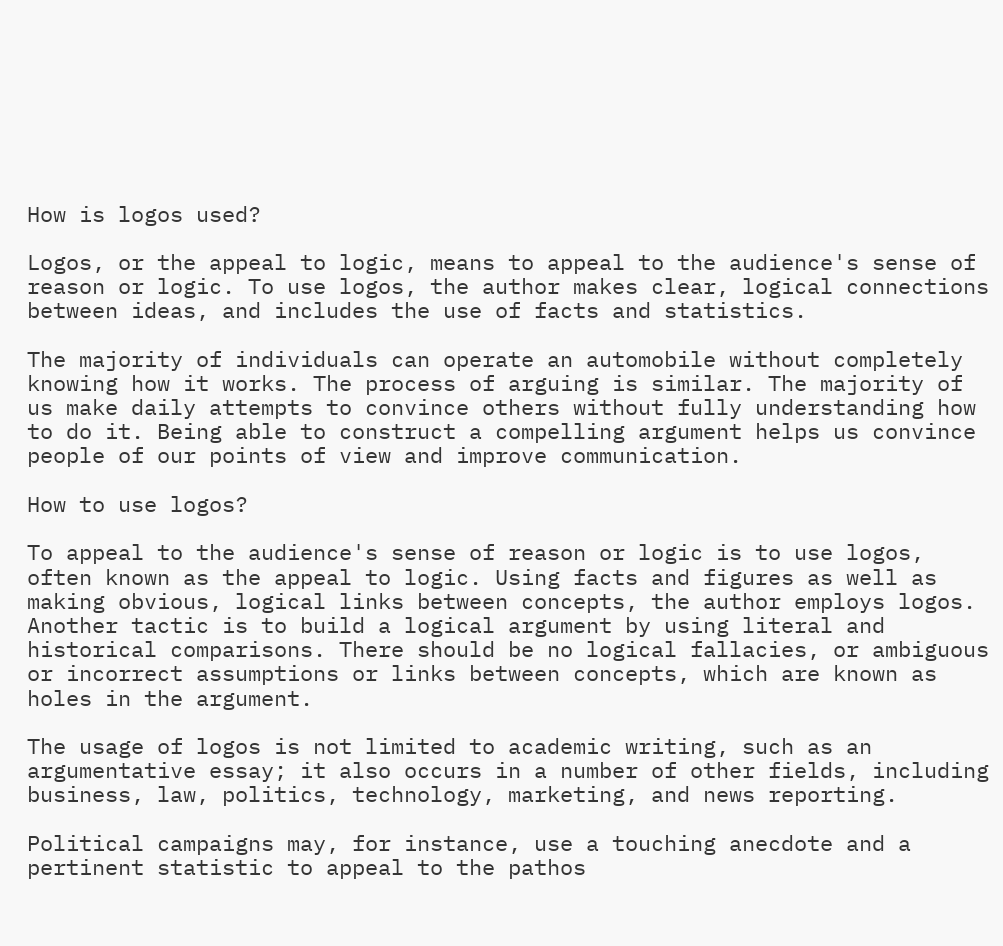How is logos used?

Logos, or the appeal to logic, means to appeal to the audience's sense of reason or logic. To use logos, the author makes clear, logical connections between ideas, and includes the use of facts and statistics.

The majority of individuals can operate an automobile without completely knowing how it works. The process of arguing is similar. The majority of us make daily attempts to convince others without fully understanding how to do it. Being able to construct a compelling argument helps us convince people of our points of view and improve communication.

How to use logos?

To appeal to the audience's sense of reason or logic is to use logos, often known as the appeal to logic. Using facts and figures as well as making obvious, logical links between concepts, the author employs logos. Another tactic is to build a logical argument by using literal and historical comparisons. There should be no logical fallacies, or ambiguous or incorrect assumptions or links between concepts, which are known as holes in the argument.

The usage of logos is not limited to academic writing, such as an argumentative essay; it also occurs in a number of other fields, including business, law, politics, technology, marketing, and news reporting.

Political campaigns may, for instance, use a touching anecdote and a pertinent statistic to appeal to the pathos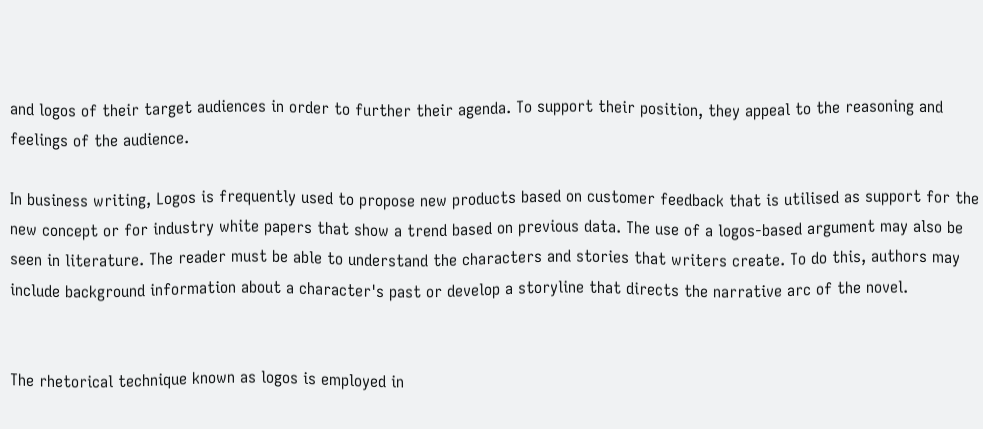and logos of their target audiences in order to further their agenda. To support their position, they appeal to the reasoning and feelings of the audience.

In business writing, Logos is frequently used to propose new products based on customer feedback that is utilised as support for the new concept or for industry white papers that show a trend based on previous data. The use of a logos-based argument may also be seen in literature. The reader must be able to understand the characters and stories that writers create. To do this, authors may include background information about a character's past or develop a storyline that directs the narrative arc of the novel.


The rhetorical technique known as logos is employed in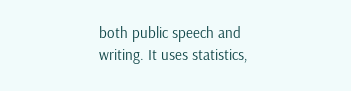both public speech and writing. It uses statistics,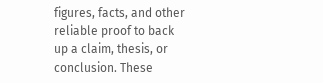figures, facts, and other reliable proof to back up a claim, thesis, or conclusion. These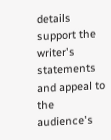details support the writer's statements and appeal to the audience's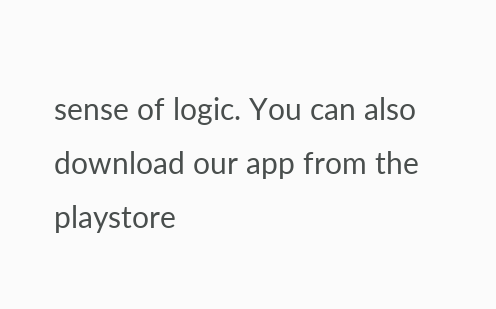sense of logic. You can also download our app from the playstore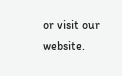or visit our website.